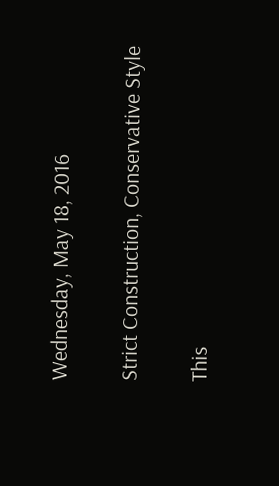Wednesday, May 18, 2016

Strict Construction, Conservative Style

This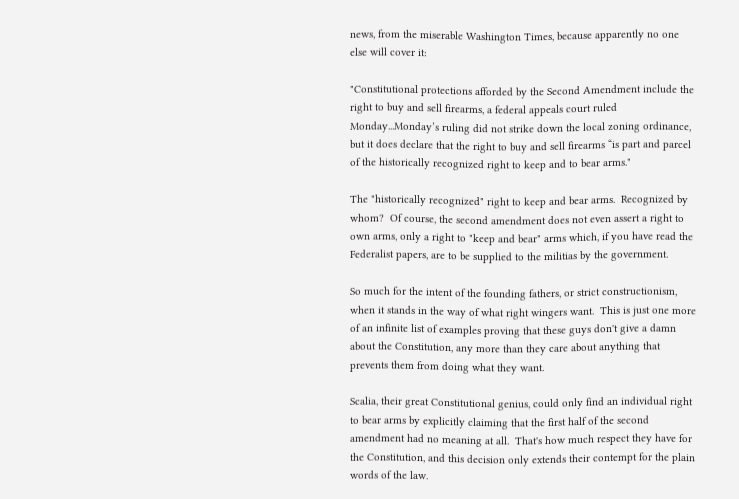news, from the miserable Washington Times, because apparently no one else will cover it:

"Constitutional protections afforded by the Second Amendment include the right to buy and sell firearms, a federal appeals court ruled Monday...Monday’s ruling did not strike down the local zoning ordinance, but it does declare that the right to buy and sell firearms “is part and parcel of the historically recognized right to keep and to bear arms."

The "historically recognized" right to keep and bear arms.  Recognized by whom?  Of course, the second amendment does not even assert a right to own arms, only a right to "keep and bear" arms which, if you have read the Federalist papers, are to be supplied to the militias by the government.

So much for the intent of the founding fathers, or strict constructionism, when it stands in the way of what right wingers want.  This is just one more of an infinite list of examples proving that these guys don't give a damn about the Constitution, any more than they care about anything that prevents them from doing what they want.

Scalia, their great Constitutional genius, could only find an individual right to bear arms by explicitly claiming that the first half of the second amendment had no meaning at all.  That's how much respect they have for the Constitution, and this decision only extends their contempt for the plain words of the law.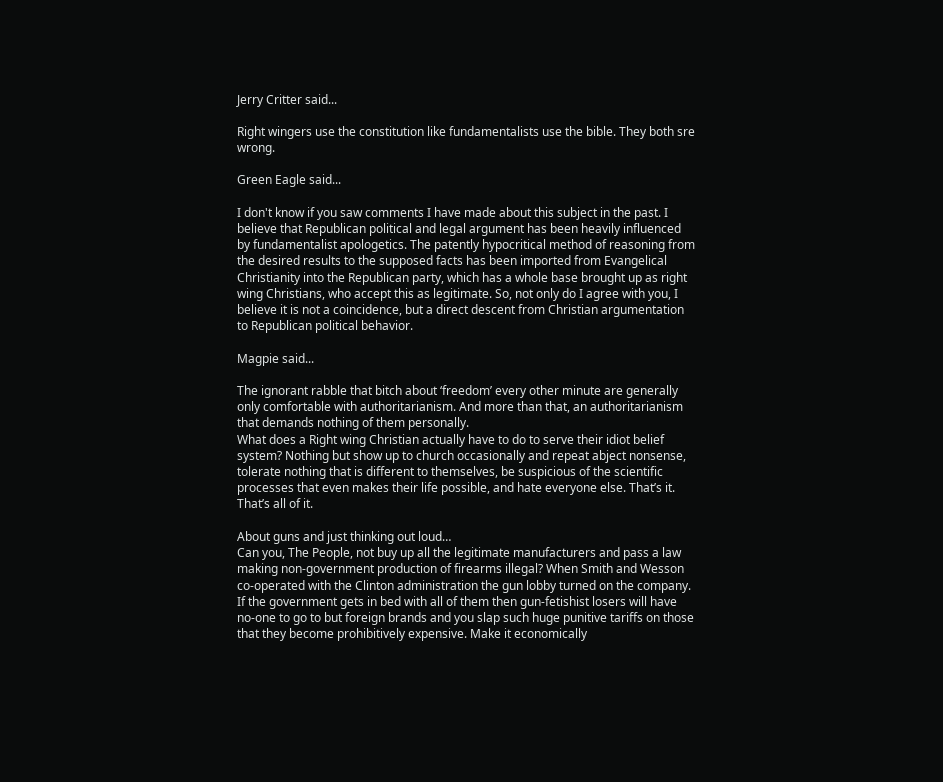Jerry Critter said...

Right wingers use the constitution like fundamentalists use the bible. They both sre wrong.

Green Eagle said...

I don't know if you saw comments I have made about this subject in the past. I believe that Republican political and legal argument has been heavily influenced by fundamentalist apologetics. The patently hypocritical method of reasoning from the desired results to the supposed facts has been imported from Evangelical Christianity into the Republican party, which has a whole base brought up as right wing Christians, who accept this as legitimate. So, not only do I agree with you, I believe it is not a coincidence, but a direct descent from Christian argumentation to Republican political behavior.

Magpie said...

The ignorant rabble that bitch about ‘freedom’ every other minute are generally only comfortable with authoritarianism. And more than that, an authoritarianism that demands nothing of them personally.
What does a Right wing Christian actually have to do to serve their idiot belief system? Nothing but show up to church occasionally and repeat abject nonsense, tolerate nothing that is different to themselves, be suspicious of the scientific processes that even makes their life possible, and hate everyone else. That’s it. That’s all of it.

About guns and just thinking out loud…
Can you, The People, not buy up all the legitimate manufacturers and pass a law making non-government production of firearms illegal? When Smith and Wesson co-operated with the Clinton administration the gun lobby turned on the company. If the government gets in bed with all of them then gun-fetishist losers will have no-one to go to but foreign brands and you slap such huge punitive tariffs on those that they become prohibitively expensive. Make it economically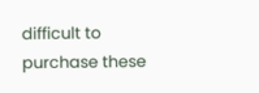difficult to purchase these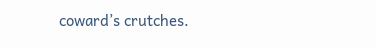coward’s crutches.